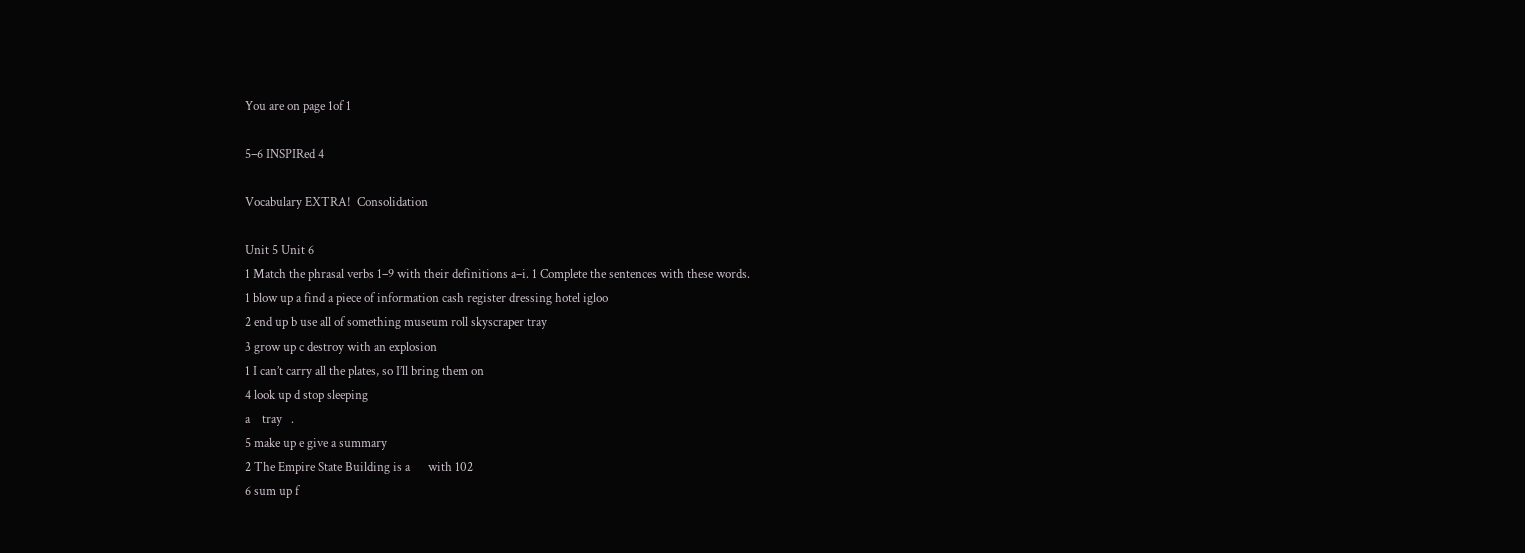You are on page 1of 1

5–6 INSPIRed 4

Vocabulary EXTRA!  Consolidation

Unit 5 Unit 6
1 Match the phrasal verbs 1–9 with their definitions a–i. 1 Complete the sentences with these words.
1 blow up a find a piece of information cash register dressing hotel igloo
2 end up b use all of something museum roll skyscraper tray
3 grow up c destroy with an explosion
1 I can’t carry all the plates, so I’ll bring them on
4 look up d stop sleeping
a    tray   .
5 make up e give a summary
2 The Empire State Building is a      with 102
6 sum up f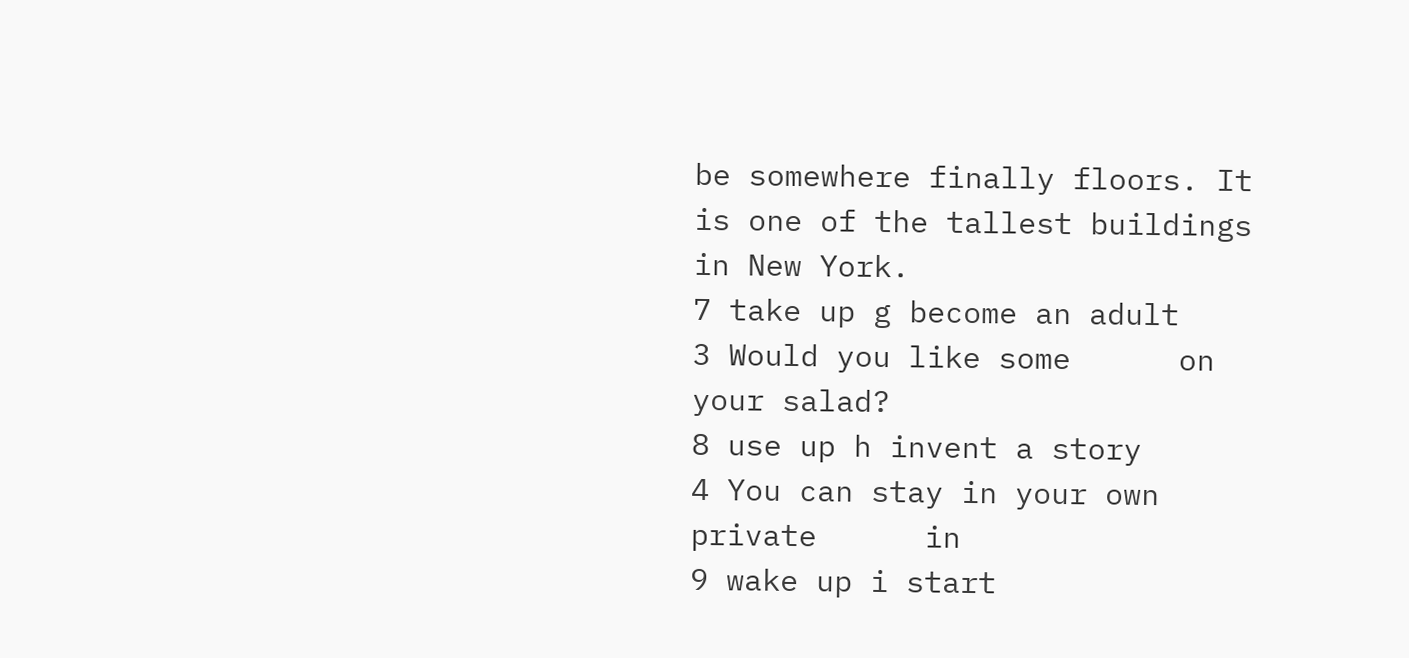be somewhere finally floors. It is one of the tallest buildings in New York.
7 take up g become an adult
3 Would you like some      on your salad?
8 use up h invent a story
4 You can stay in your own private      in
9 wake up i start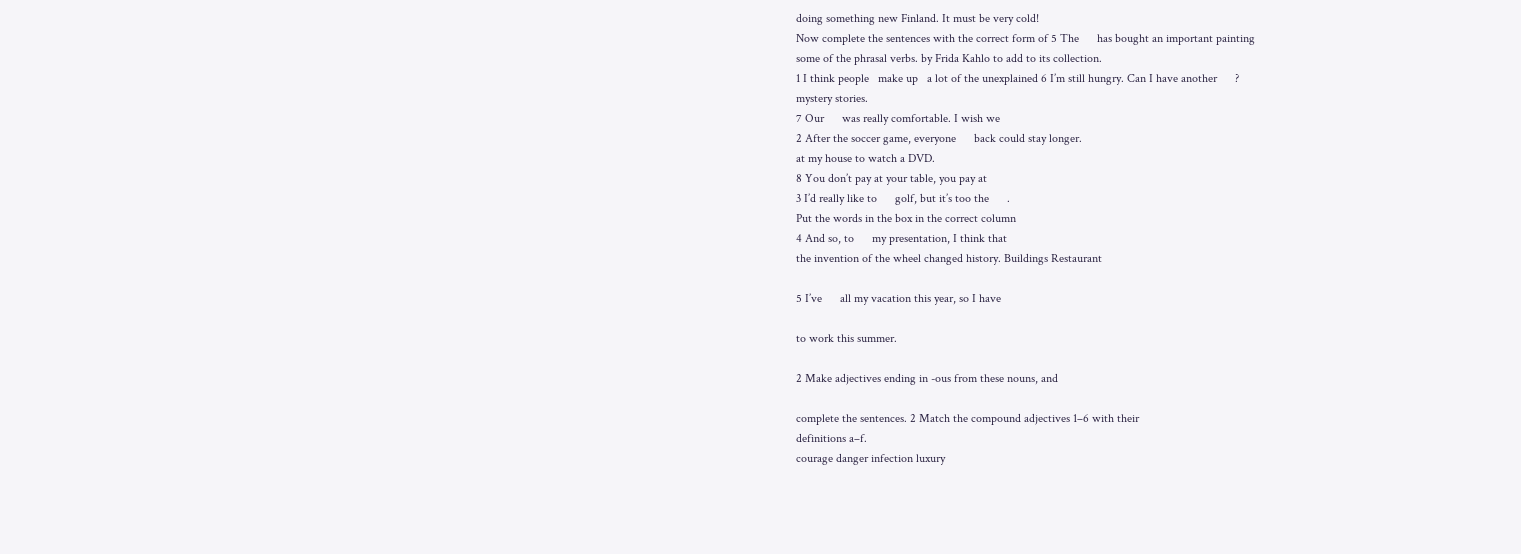doing something new Finland. It must be very cold!
Now complete the sentences with the correct form of 5 The      has bought an important painting
some of the phrasal verbs. by Frida Kahlo to add to its collection.
1 I think people   make up   a lot of the unexplained 6 I’m still hungry. Can I have another      ?
mystery stories.
7 Our      was really comfortable. I wish we
2 After the soccer game, everyone      back could stay longer.
at my house to watch a DVD.
8 You don’t pay at your table, you pay at
3 I’d really like to      golf, but it’s too the      .
Put the words in the box in the correct column
4 And so, to      my presentation, I think that
the invention of the wheel changed history. Buildings Restaurant

5 I’ve      all my vacation this year, so I have

to work this summer.

2 Make adjectives ending in -ous from these nouns, and

complete the sentences. 2 Match the compound adjectives 1–6 with their
definitions a–f.
courage danger infection luxury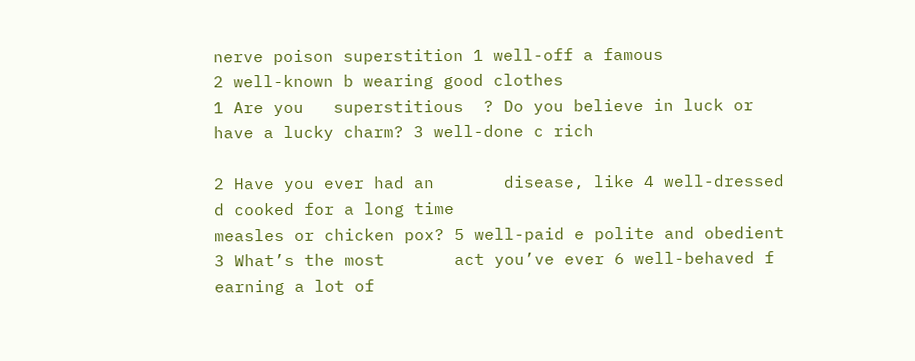nerve poison superstition 1 well-off a famous
2 well-known b wearing good clothes
1 Are you   superstitious  ? Do you believe in luck or
have a lucky charm? 3 well-done c rich

2 Have you ever had an       disease, like 4 well-dressed d cooked for a long time
measles or chicken pox? 5 well-paid e polite and obedient
3 What’s the most       act you’ve ever 6 well-behaved f earning a lot of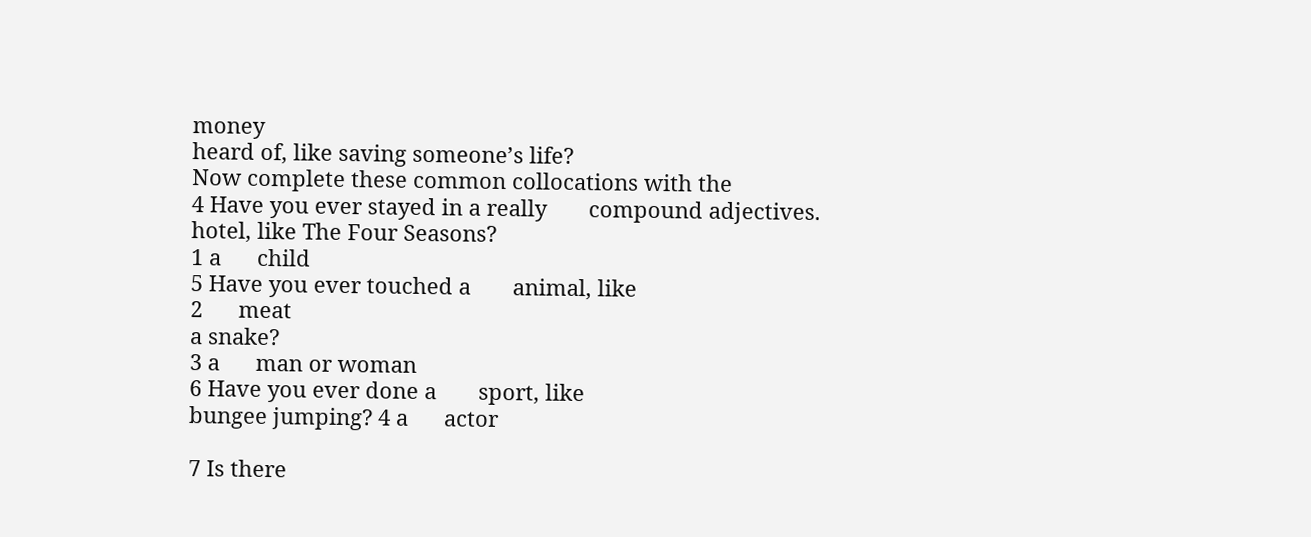money
heard of, like saving someone’s life?
Now complete these common collocations with the
4 Have you ever stayed in a really       compound adjectives.
hotel, like The Four Seasons?
1 a      child
5 Have you ever touched a       animal, like
2      meat
a snake?
3 a      man or woman
6 Have you ever done a       sport, like
bungee jumping? 4 a      actor

7 Is there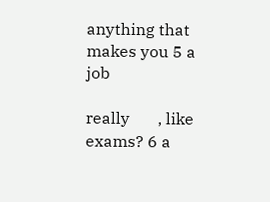anything that makes you 5 a      job

really       , like exams? 6 a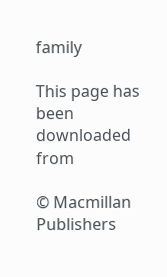family

This page has been downloaded from

© Macmillan Publishers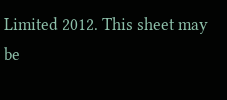Limited 2012. This sheet may be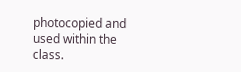photocopied and used within the class.